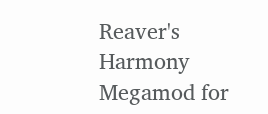Reaver's Harmony Megamod for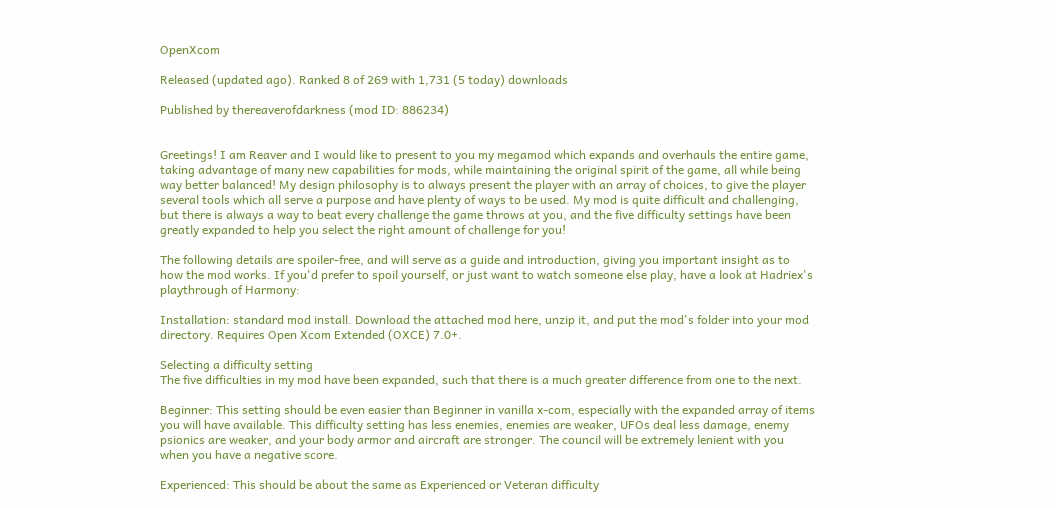OpenXcom

Released (updated ago). Ranked 8 of 269 with 1,731 (5 today) downloads

Published by thereaverofdarkness (mod ID: 886234)


Greetings! I am Reaver and I would like to present to you my megamod which expands and overhauls the entire game, taking advantage of many new capabilities for mods, while maintaining the original spirit of the game, all while being way better balanced! My design philosophy is to always present the player with an array of choices, to give the player several tools which all serve a purpose and have plenty of ways to be used. My mod is quite difficult and challenging, but there is always a way to beat every challenge the game throws at you, and the five difficulty settings have been greatly expanded to help you select the right amount of challenge for you!

The following details are spoiler-free, and will serve as a guide and introduction, giving you important insight as to how the mod works. If you'd prefer to spoil yourself, or just want to watch someone else play, have a look at Hadriex's playthrough of Harmony:

Installation: standard mod install. Download the attached mod here, unzip it, and put the mod's folder into your mod directory. Requires Open Xcom Extended (OXCE) 7.0+.

Selecting a difficulty setting
The five difficulties in my mod have been expanded, such that there is a much greater difference from one to the next.

Beginner: This setting should be even easier than Beginner in vanilla x-com, especially with the expanded array of items you will have available. This difficulty setting has less enemies, enemies are weaker, UFOs deal less damage, enemy psionics are weaker, and your body armor and aircraft are stronger. The council will be extremely lenient with you when you have a negative score.

Experienced: This should be about the same as Experienced or Veteran difficulty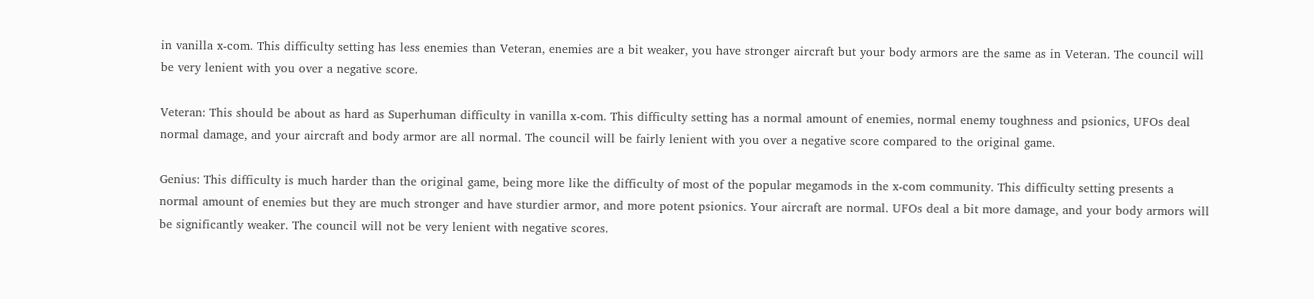in vanilla x-com. This difficulty setting has less enemies than Veteran, enemies are a bit weaker, you have stronger aircraft but your body armors are the same as in Veteran. The council will be very lenient with you over a negative score.

Veteran: This should be about as hard as Superhuman difficulty in vanilla x-com. This difficulty setting has a normal amount of enemies, normal enemy toughness and psionics, UFOs deal normal damage, and your aircraft and body armor are all normal. The council will be fairly lenient with you over a negative score compared to the original game.

Genius: This difficulty is much harder than the original game, being more like the difficulty of most of the popular megamods in the x-com community. This difficulty setting presents a normal amount of enemies but they are much stronger and have sturdier armor, and more potent psionics. Your aircraft are normal. UFOs deal a bit more damage, and your body armors will be significantly weaker. The council will not be very lenient with negative scores.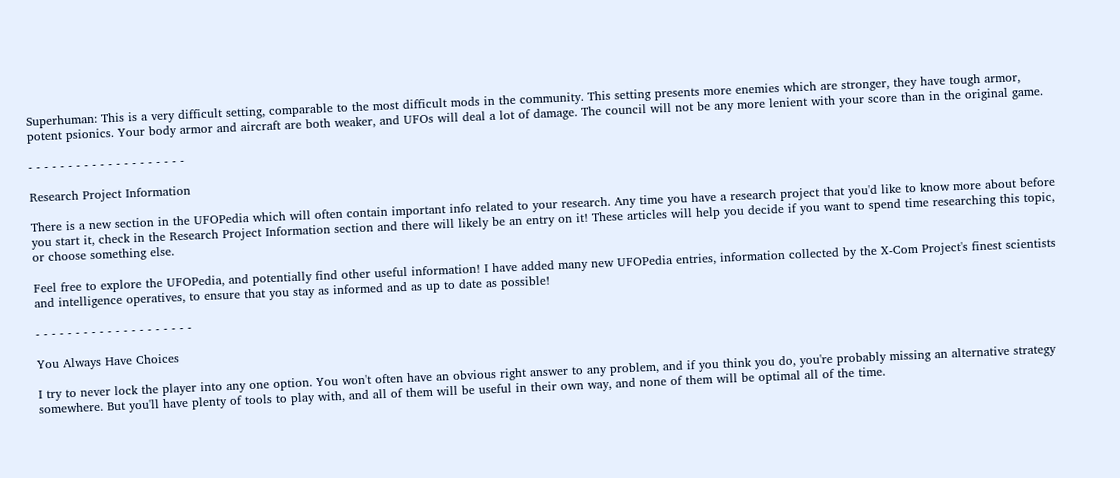Superhuman: This is a very difficult setting, comparable to the most difficult mods in the community. This setting presents more enemies which are stronger, they have tough armor, potent psionics. Your body armor and aircraft are both weaker, and UFOs will deal a lot of damage. The council will not be any more lenient with your score than in the original game.

- - - - - - - - - - - - - - - - - - - -

Research Project Information

There is a new section in the UFOPedia which will often contain important info related to your research. Any time you have a research project that you'd like to know more about before you start it, check in the Research Project Information section and there will likely be an entry on it! These articles will help you decide if you want to spend time researching this topic, or choose something else.

Feel free to explore the UFOPedia, and potentially find other useful information! I have added many new UFOPedia entries, information collected by the X-Com Project's finest scientists and intelligence operatives, to ensure that you stay as informed and as up to date as possible!

- - - - - - - - - - - - - - - - - - - -

You Always Have Choices

I try to never lock the player into any one option. You won't often have an obvious right answer to any problem, and if you think you do, you're probably missing an alternative strategy somewhere. But you'll have plenty of tools to play with, and all of them will be useful in their own way, and none of them will be optimal all of the time.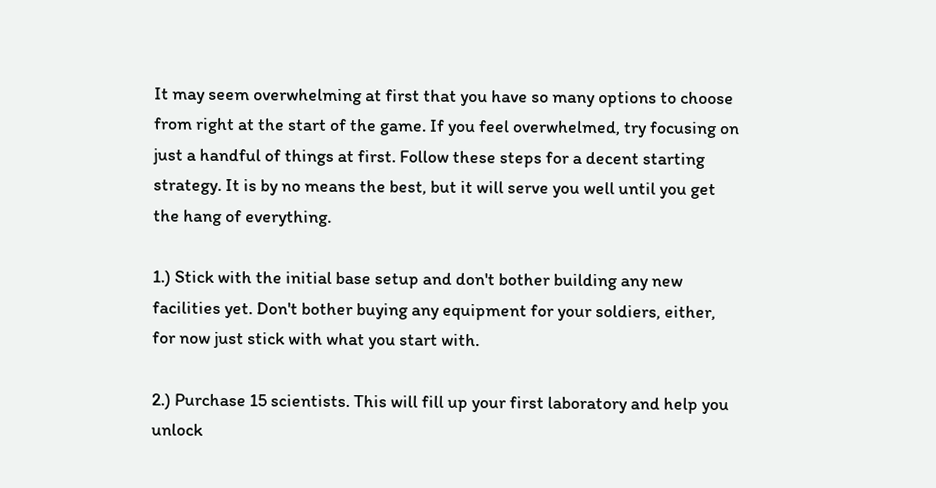It may seem overwhelming at first that you have so many options to choose from right at the start of the game. If you feel overwhelmed, try focusing on just a handful of things at first. Follow these steps for a decent starting strategy. It is by no means the best, but it will serve you well until you get the hang of everything.

1.) Stick with the initial base setup and don't bother building any new facilities yet. Don't bother buying any equipment for your soldiers, either, for now just stick with what you start with.

2.) Purchase 15 scientists. This will fill up your first laboratory and help you unlock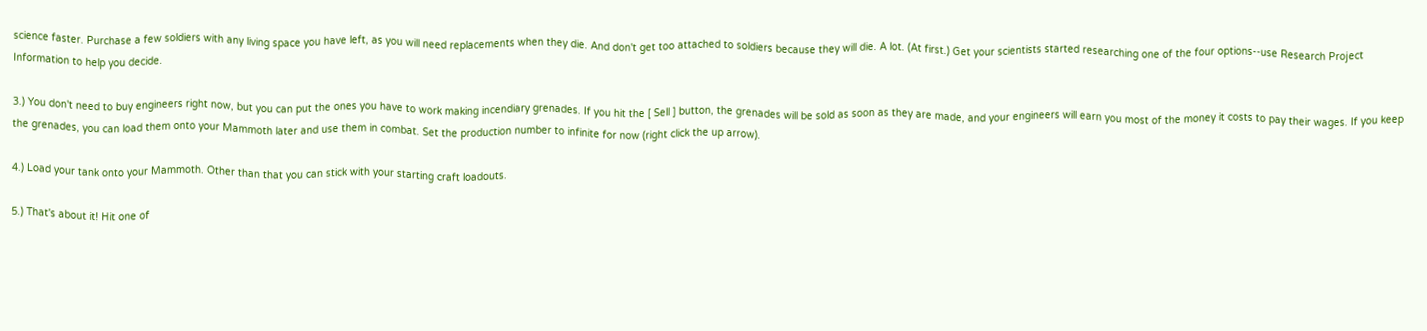science faster. Purchase a few soldiers with any living space you have left, as you will need replacements when they die. And don't get too attached to soldiers because they will die. A lot. (At first.) Get your scientists started researching one of the four options--use Research Project Information to help you decide.

3.) You don't need to buy engineers right now, but you can put the ones you have to work making incendiary grenades. If you hit the [ Sell ] button, the grenades will be sold as soon as they are made, and your engineers will earn you most of the money it costs to pay their wages. If you keep the grenades, you can load them onto your Mammoth later and use them in combat. Set the production number to infinite for now (right click the up arrow).

4.) Load your tank onto your Mammoth. Other than that you can stick with your starting craft loadouts.

5.) That's about it! Hit one of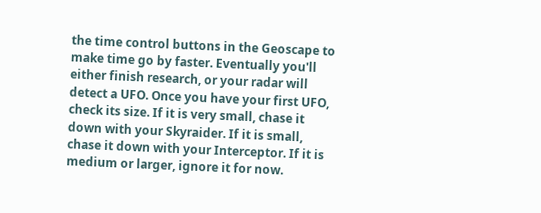the time control buttons in the Geoscape to make time go by faster. Eventually you'll either finish research, or your radar will detect a UFO. Once you have your first UFO, check its size. If it is very small, chase it down with your Skyraider. If it is small, chase it down with your Interceptor. If it is medium or larger, ignore it for now.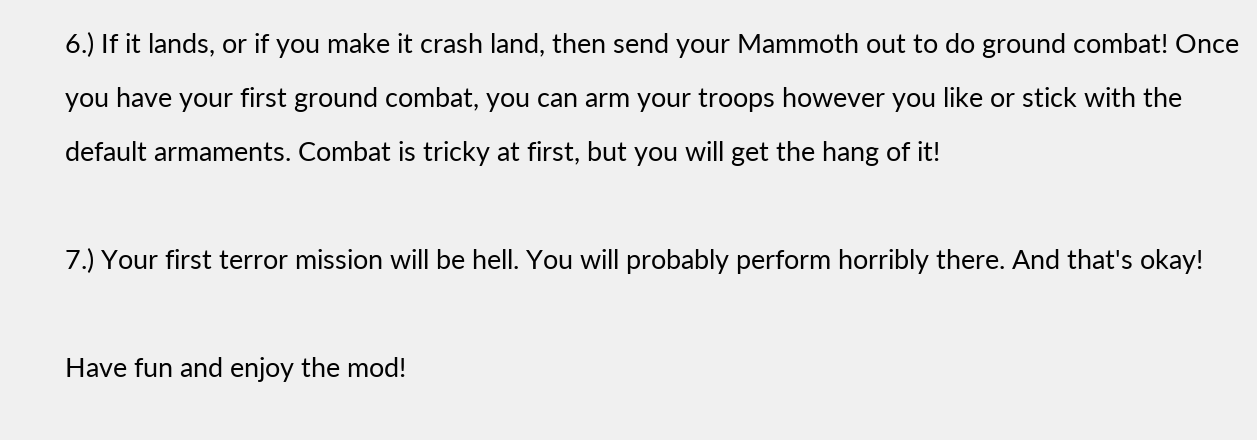6.) If it lands, or if you make it crash land, then send your Mammoth out to do ground combat! Once you have your first ground combat, you can arm your troops however you like or stick with the default armaments. Combat is tricky at first, but you will get the hang of it!

7.) Your first terror mission will be hell. You will probably perform horribly there. And that's okay!

Have fun and enjoy the mod!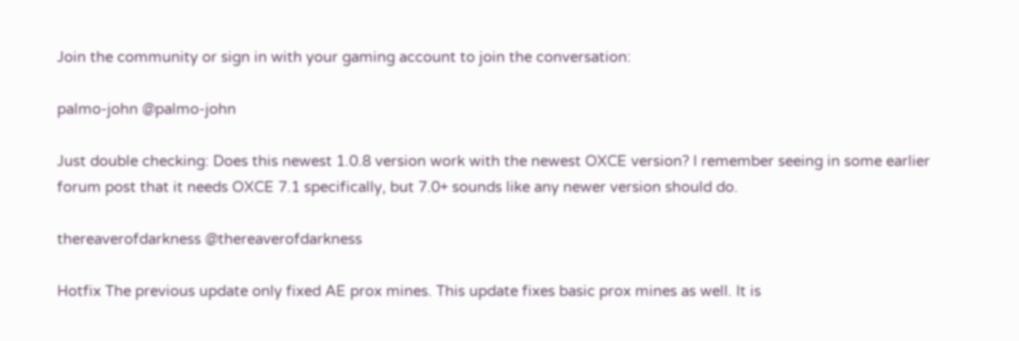Join the community or sign in with your gaming account to join the conversation:

palmo-john @palmo-john

Just double checking: Does this newest 1.0.8 version work with the newest OXCE version? I remember seeing in some earlier forum post that it needs OXCE 7.1 specifically, but 7.0+ sounds like any newer version should do.

thereaverofdarkness @thereaverofdarkness

Hotfix The previous update only fixed AE prox mines. This update fixes basic prox mines as well. It is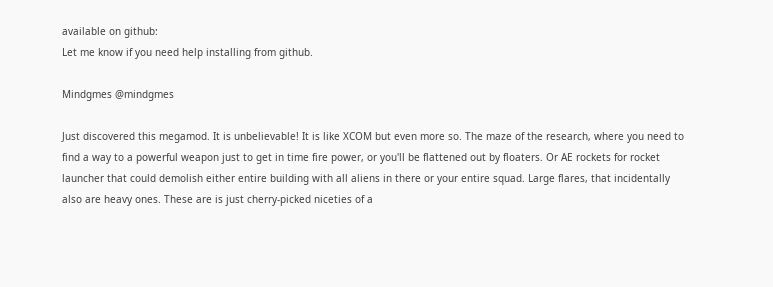available on github:
Let me know if you need help installing from github.

Mindgmes @mindgmes

Just discovered this megamod. It is unbelievable! It is like XCOM but even more so. The maze of the research, where you need to find a way to a powerful weapon just to get in time fire power, or you'll be flattened out by floaters. Or AE rockets for rocket launcher that could demolish either entire building with all aliens in there or your entire squad. Large flares, that incidentally also are heavy ones. These are is just cherry-picked niceties of a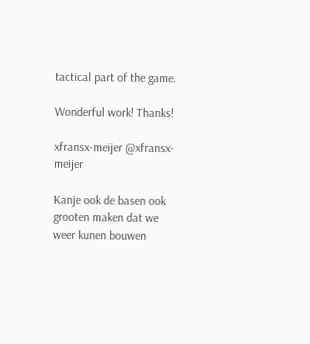tactical part of the game.

Wonderful work! Thanks!

xfransx-meijer @xfransx-meijer

Kanje ook de basen ook grooten maken dat we weer kunen bouwen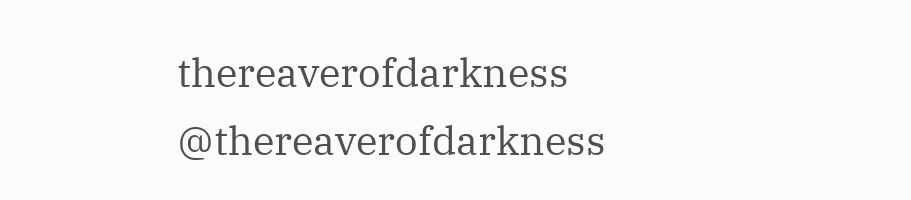thereaverofdarkness @thereaverofdarkness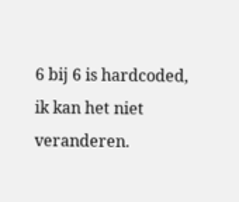6 bij 6 is hardcoded, ik kan het niet veranderen.